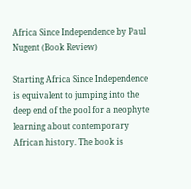Africa Since Independence by Paul Nugent (Book Review)

Starting Africa Since Independence is equivalent to jumping into the deep end of the pool for a neophyte learning about contemporary African history. The book is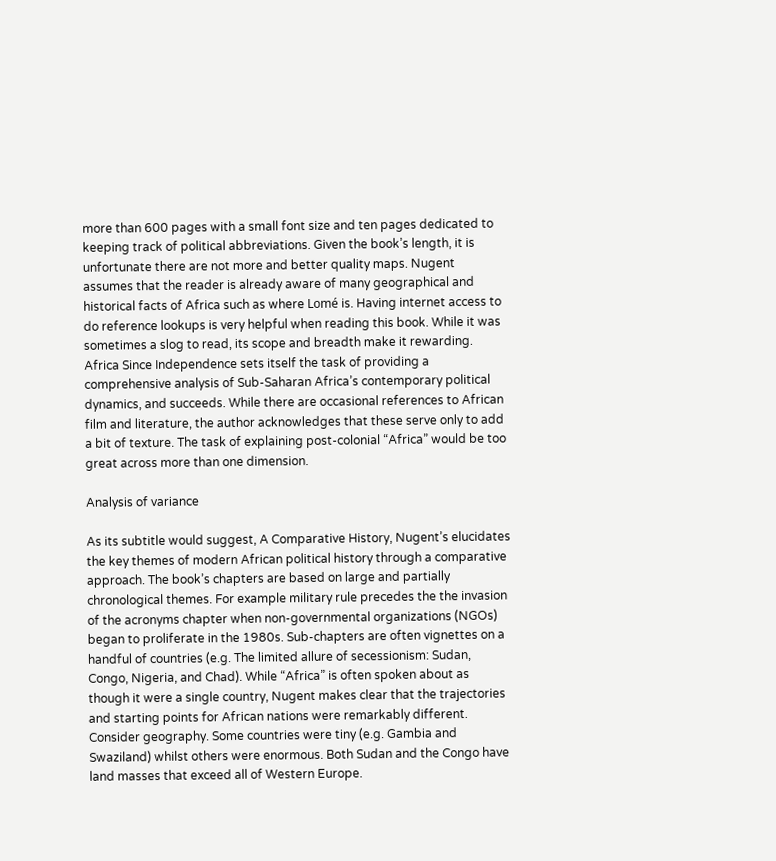more than 600 pages with a small font size and ten pages dedicated to keeping track of political abbreviations. Given the book’s length, it is unfortunate there are not more and better quality maps. Nugent assumes that the reader is already aware of many geographical and historical facts of Africa such as where Lomé is. Having internet access to do reference lookups is very helpful when reading this book. While it was sometimes a slog to read, its scope and breadth make it rewarding. Africa Since Independence sets itself the task of providing a comprehensive analysis of Sub-Saharan Africa’s contemporary political dynamics, and succeeds. While there are occasional references to African film and literature, the author acknowledges that these serve only to add a bit of texture. The task of explaining post-colonial “Africa” would be too great across more than one dimension.

Analysis of variance

As its subtitle would suggest, A Comparative History, Nugent’s elucidates the key themes of modern African political history through a comparative approach. The book’s chapters are based on large and partially chronological themes. For example military rule precedes the the invasion of the acronyms chapter when non-governmental organizations (NGOs) began to proliferate in the 1980s. Sub-chapters are often vignettes on a handful of countries (e.g. The limited allure of secessionism: Sudan, Congo, Nigeria, and Chad). While “Africa” is often spoken about as though it were a single country, Nugent makes clear that the trajectories and starting points for African nations were remarkably different. Consider geography. Some countries were tiny (e.g. Gambia and Swaziland) whilst others were enormous. Both Sudan and the Congo have land masses that exceed all of Western Europe.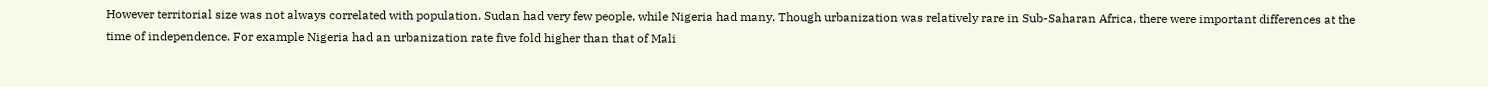However territorial size was not always correlated with population. Sudan had very few people, while Nigeria had many. Though urbanization was relatively rare in Sub-Saharan Africa, there were important differences at the time of independence. For example Nigeria had an urbanization rate five fold higher than that of Mali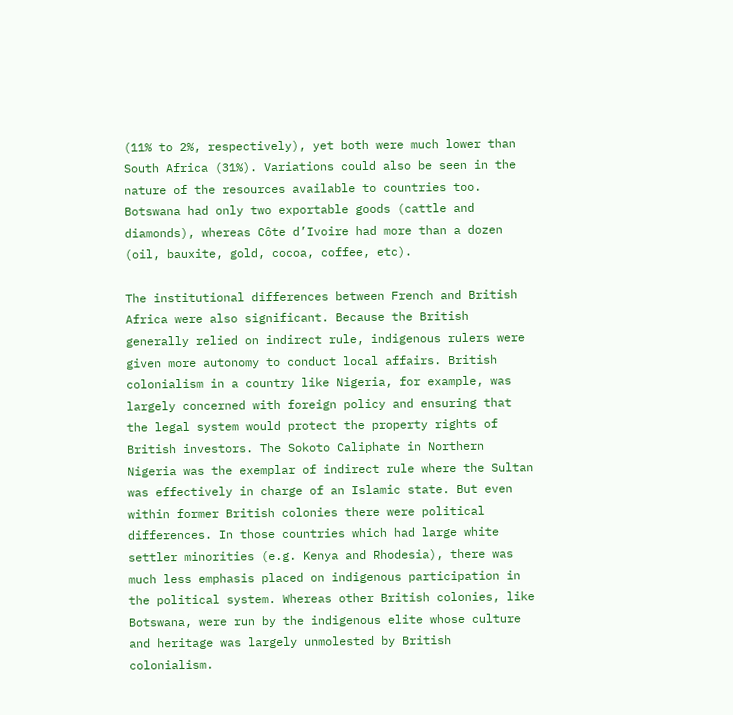(11% to 2%, respectively), yet both were much lower than South Africa (31%). Variations could also be seen in the nature of the resources available to countries too. Botswana had only two exportable goods (cattle and diamonds), whereas Côte d’Ivoire had more than a dozen (oil, bauxite, gold, cocoa, coffee, etc).

The institutional differences between French and British Africa were also significant. Because the British generally relied on indirect rule, indigenous rulers were given more autonomy to conduct local affairs. British colonialism in a country like Nigeria, for example, was largely concerned with foreign policy and ensuring that the legal system would protect the property rights of British investors. The Sokoto Caliphate in Northern Nigeria was the exemplar of indirect rule where the Sultan was effectively in charge of an Islamic state. But even within former British colonies there were political differences. In those countries which had large white settler minorities (e.g. Kenya and Rhodesia), there was much less emphasis placed on indigenous participation in the political system. Whereas other British colonies, like Botswana, were run by the indigenous elite whose culture and heritage was largely unmolested by British colonialism.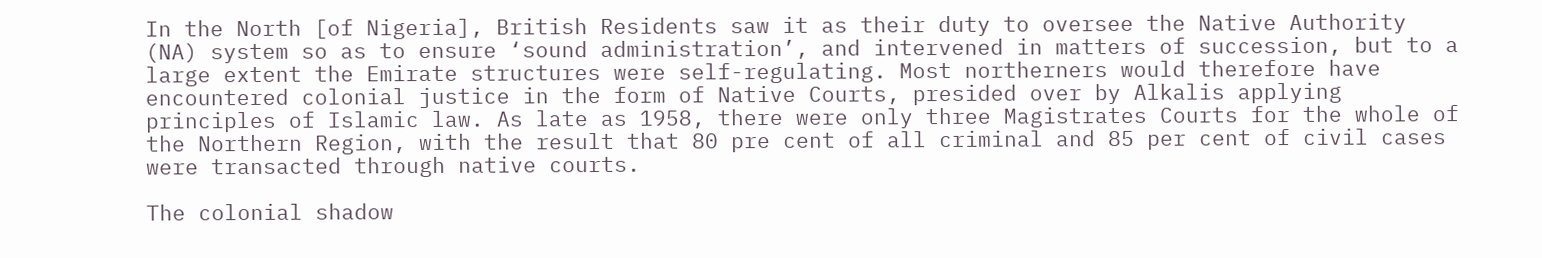In the North [of Nigeria], British Residents saw it as their duty to oversee the Native Authority (NA) system so as to ensure ‘sound administration’, and intervened in matters of succession, but to a large extent the Emirate structures were self-regulating. Most northerners would therefore have encountered colonial justice in the form of Native Courts, presided over by Alkalis applying principles of Islamic law. As late as 1958, there were only three Magistrates Courts for the whole of the Northern Region, with the result that 80 pre cent of all criminal and 85 per cent of civil cases were transacted through native courts.

The colonial shadow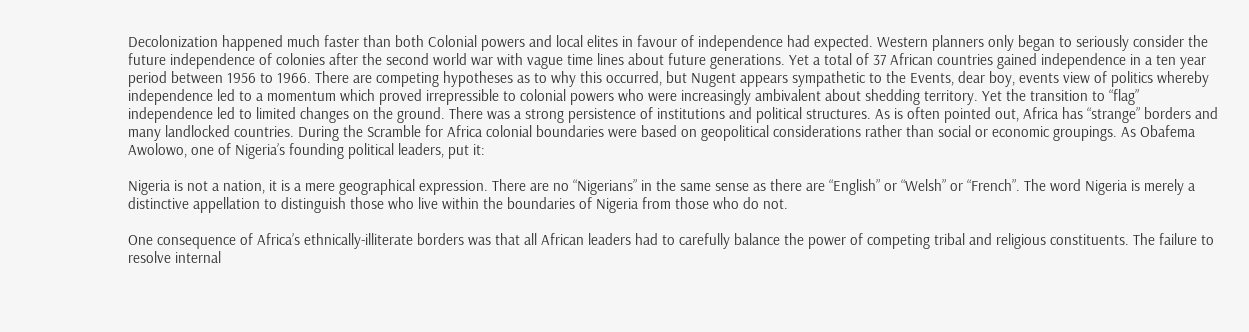Decolonization happened much faster than both Colonial powers and local elites in favour of independence had expected. Western planners only began to seriously consider the future independence of colonies after the second world war with vague time lines about future generations. Yet a total of 37 African countries gained independence in a ten year period between 1956 to 1966. There are competing hypotheses as to why this occurred, but Nugent appears sympathetic to the Events, dear boy, events view of politics whereby independence led to a momentum which proved irrepressible to colonial powers who were increasingly ambivalent about shedding territory. Yet the transition to “flag” independence led to limited changes on the ground. There was a strong persistence of institutions and political structures. As is often pointed out, Africa has “strange” borders and many landlocked countries. During the Scramble for Africa colonial boundaries were based on geopolitical considerations rather than social or economic groupings. As Obafema Awolowo, one of Nigeria’s founding political leaders, put it:

Nigeria is not a nation, it is a mere geographical expression. There are no “Nigerians” in the same sense as there are “English” or “Welsh” or “French”. The word Nigeria is merely a distinctive appellation to distinguish those who live within the boundaries of Nigeria from those who do not.

One consequence of Africa’s ethnically-illiterate borders was that all African leaders had to carefully balance the power of competing tribal and religious constituents. The failure to resolve internal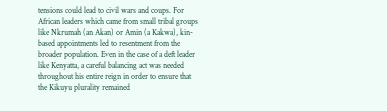tensions could lead to civil wars and coups. For African leaders which came from small tribal groups like Nkrumah (an Akan) or Amin (a Kakwa), kin-based appointments led to resentment from the broader population. Even in the case of a deft leader like Kenyatta, a careful balancing act was needed throughout his entire reign in order to ensure that the Kikuyu plurality remained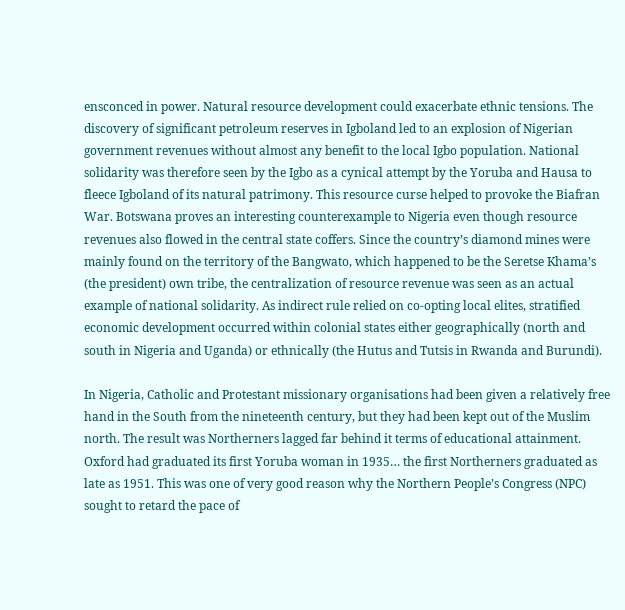ensconced in power. Natural resource development could exacerbate ethnic tensions. The discovery of significant petroleum reserves in Igboland led to an explosion of Nigerian government revenues without almost any benefit to the local Igbo population. National solidarity was therefore seen by the Igbo as a cynical attempt by the Yoruba and Hausa to fleece Igboland of its natural patrimony. This resource curse helped to provoke the Biafran War. Botswana proves an interesting counterexample to Nigeria even though resource revenues also flowed in the central state coffers. Since the country’s diamond mines were mainly found on the territory of the Bangwato, which happened to be the Seretse Khama’s (the president) own tribe, the centralization of resource revenue was seen as an actual example of national solidarity. As indirect rule relied on co-opting local elites, stratified economic development occurred within colonial states either geographically (north and south in Nigeria and Uganda) or ethnically (the Hutus and Tutsis in Rwanda and Burundi).

In Nigeria, Catholic and Protestant missionary organisations had been given a relatively free hand in the South from the nineteenth century, but they had been kept out of the Muslim north. The result was Northerners lagged far behind it terms of educational attainment. Oxford had graduated its first Yoruba woman in 1935… the first Northerners graduated as late as 1951. This was one of very good reason why the Northern People’s Congress (NPC) sought to retard the pace of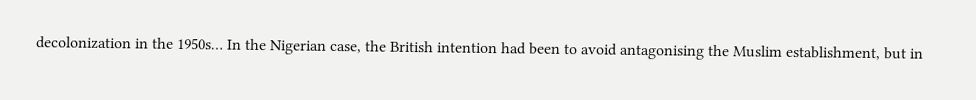decolonization in the 1950s… In the Nigerian case, the British intention had been to avoid antagonising the Muslim establishment, but in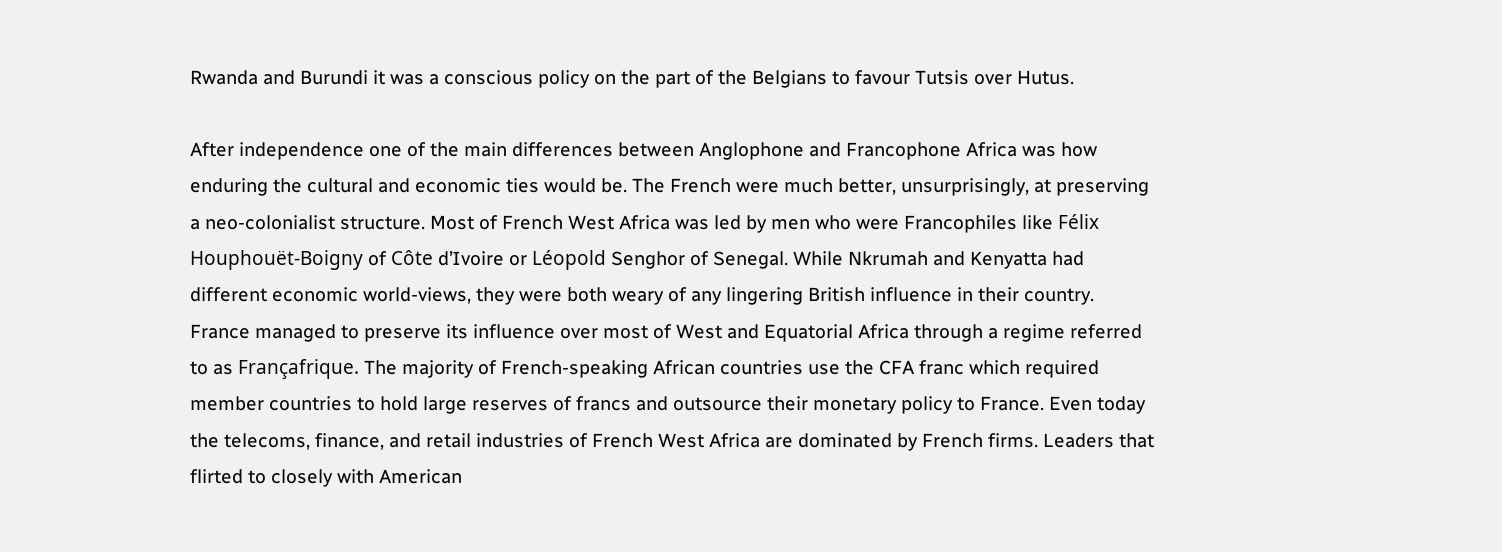Rwanda and Burundi it was a conscious policy on the part of the Belgians to favour Tutsis over Hutus.

After independence one of the main differences between Anglophone and Francophone Africa was how enduring the cultural and economic ties would be. The French were much better, unsurprisingly, at preserving a neo-colonialist structure. Most of French West Africa was led by men who were Francophiles like Félix Houphouët-Boigny of Côte d’Ivoire or Léopold Senghor of Senegal. While Nkrumah and Kenyatta had different economic world-views, they were both weary of any lingering British influence in their country. France managed to preserve its influence over most of West and Equatorial Africa through a regime referred to as Françafrique. The majority of French-speaking African countries use the CFA franc which required member countries to hold large reserves of francs and outsource their monetary policy to France. Even today the telecoms, finance, and retail industries of French West Africa are dominated by French firms. Leaders that flirted to closely with American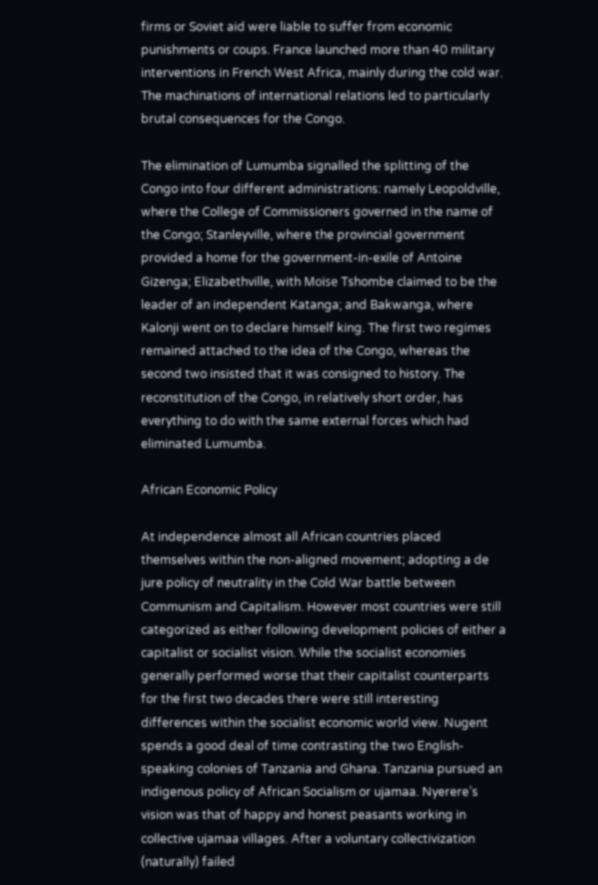firms or Soviet aid were liable to suffer from economic punishments or coups. France launched more than 40 military interventions in French West Africa, mainly during the cold war. The machinations of international relations led to particularly brutal consequences for the Congo.

The elimination of Lumumba signalled the splitting of the Congo into four different administrations: namely Leopoldville, where the College of Commissioners governed in the name of the Congo; Stanleyville, where the provincial government provided a home for the government-in-exile of Antoine Gizenga; Elizabethville, with Moïse Tshombe claimed to be the leader of an independent Katanga; and Bakwanga, where Kalonji went on to declare himself king. The first two regimes remained attached to the idea of the Congo, whereas the second two insisted that it was consigned to history. The reconstitution of the Congo, in relatively short order, has everything to do with the same external forces which had eliminated Lumumba.

African Economic Policy

At independence almost all African countries placed themselves within the non-aligned movement; adopting a de jure policy of neutrality in the Cold War battle between Communism and Capitalism. However most countries were still categorized as either following development policies of either a capitalist or socialist vision. While the socialist economies generally performed worse that their capitalist counterparts for the first two decades there were still interesting differences within the socialist economic world view. Nugent spends a good deal of time contrasting the two English-speaking colonies of Tanzania and Ghana. Tanzania pursued an indigenous policy of African Socialism or ujamaa. Nyerere’s vision was that of happy and honest peasants working in collective ujamaa villages. After a voluntary collectivization (naturally) failed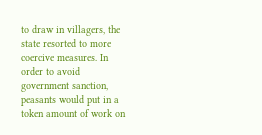to draw in villagers, the state resorted to more coercive measures. In order to avoid government sanction, peasants would put in a token amount of work on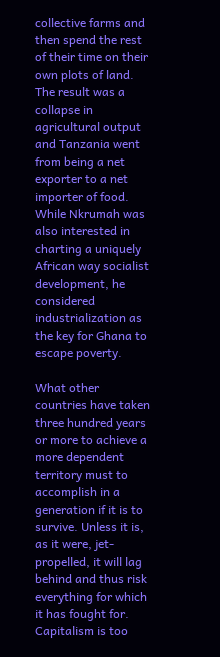collective farms and then spend the rest of their time on their own plots of land. The result was a collapse in agricultural output and Tanzania went from being a net exporter to a net importer of food. While Nkrumah was also interested in charting a uniquely African way socialist development, he considered industrialization as the key for Ghana to escape poverty.

What other countries have taken three hundred years or more to achieve a more dependent territory must to accomplish in a generation if it is to survive. Unless it is, as it were, jet-propelled, it will lag behind and thus risk everything for which it has fought for. Capitalism is too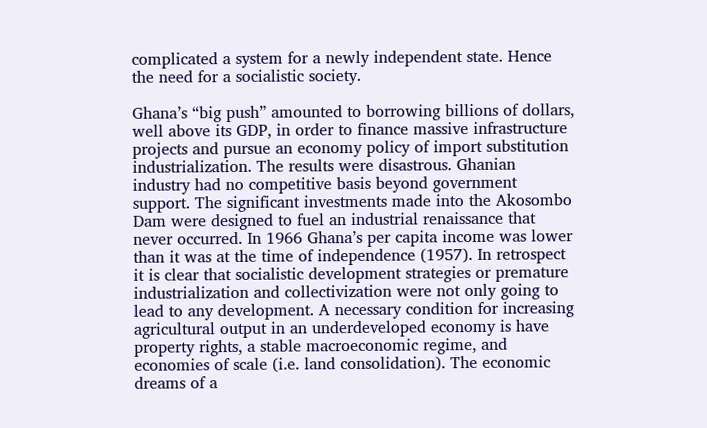complicated a system for a newly independent state. Hence the need for a socialistic society.

Ghana’s “big push” amounted to borrowing billions of dollars, well above its GDP, in order to finance massive infrastructure projects and pursue an economy policy of import substitution industrialization. The results were disastrous. Ghanian industry had no competitive basis beyond government support. The significant investments made into the Akosombo Dam were designed to fuel an industrial renaissance that never occurred. In 1966 Ghana’s per capita income was lower than it was at the time of independence (1957). In retrospect it is clear that socialistic development strategies or premature industrialization and collectivization were not only going to lead to any development. A necessary condition for increasing agricultural output in an underdeveloped economy is have property rights, a stable macroeconomic regime, and economies of scale (i.e. land consolidation). The economic dreams of a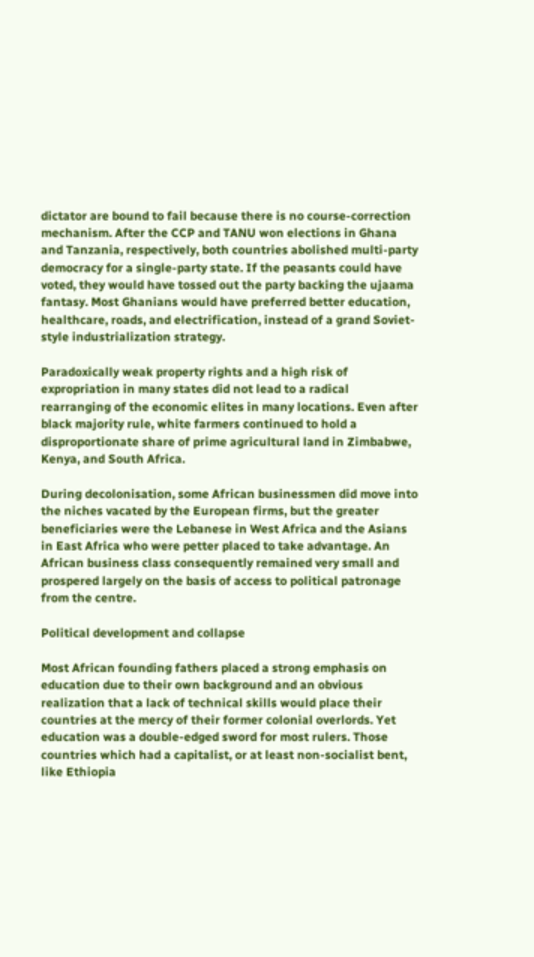dictator are bound to fail because there is no course-correction mechanism. After the CCP and TANU won elections in Ghana and Tanzania, respectively, both countries abolished multi-party democracy for a single-party state. If the peasants could have voted, they would have tossed out the party backing the ujaama fantasy. Most Ghanians would have preferred better education, healthcare, roads, and electrification, instead of a grand Soviet-style industrialization strategy.

Paradoxically weak property rights and a high risk of expropriation in many states did not lead to a radical rearranging of the economic elites in many locations. Even after black majority rule, white farmers continued to hold a disproportionate share of prime agricultural land in Zimbabwe, Kenya, and South Africa.

During decolonisation, some African businessmen did move into the niches vacated by the European firms, but the greater beneficiaries were the Lebanese in West Africa and the Asians in East Africa who were petter placed to take advantage. An African business class consequently remained very small and prospered largely on the basis of access to political patronage from the centre.

Political development and collapse

Most African founding fathers placed a strong emphasis on education due to their own background and an obvious realization that a lack of technical skills would place their countries at the mercy of their former colonial overlords. Yet education was a double-edged sword for most rulers. Those countries which had a capitalist, or at least non-socialist bent, like Ethiopia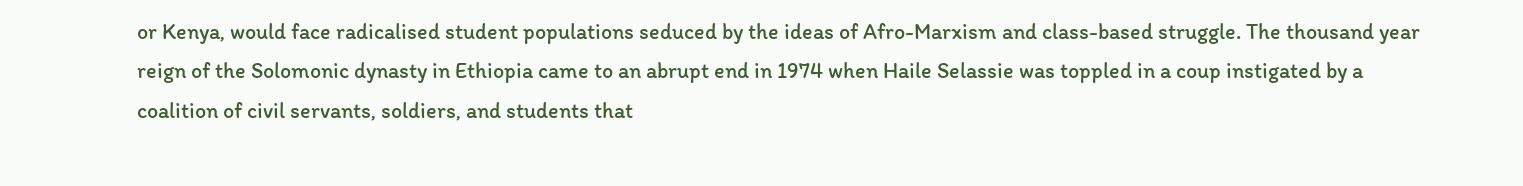or Kenya, would face radicalised student populations seduced by the ideas of Afro-Marxism and class-based struggle. The thousand year reign of the Solomonic dynasty in Ethiopia came to an abrupt end in 1974 when Haile Selassie was toppled in a coup instigated by a coalition of civil servants, soldiers, and students that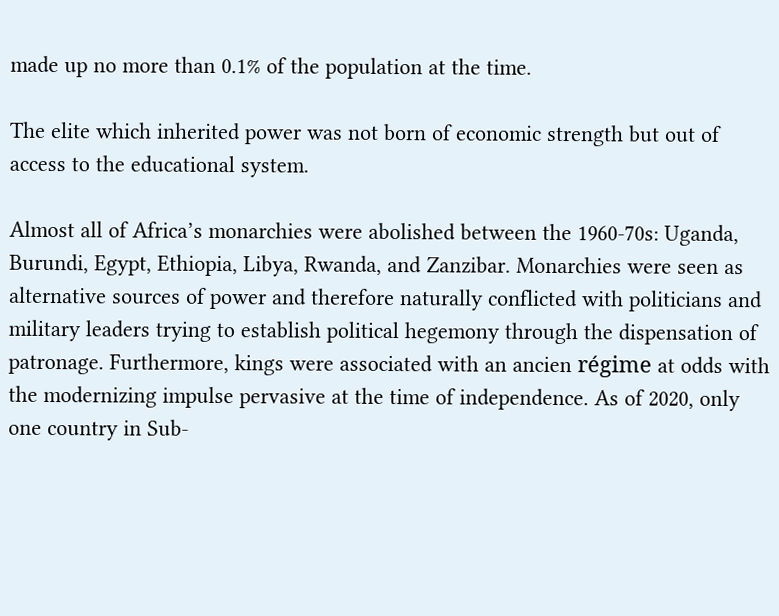made up no more than 0.1% of the population at the time.

The elite which inherited power was not born of economic strength but out of access to the educational system.

Almost all of Africa’s monarchies were abolished between the 1960-70s: Uganda, Burundi, Egypt, Ethiopia, Libya, Rwanda, and Zanzibar. Monarchies were seen as alternative sources of power and therefore naturally conflicted with politicians and military leaders trying to establish political hegemony through the dispensation of patronage. Furthermore, kings were associated with an ancien régime at odds with the modernizing impulse pervasive at the time of independence. As of 2020, only one country in Sub-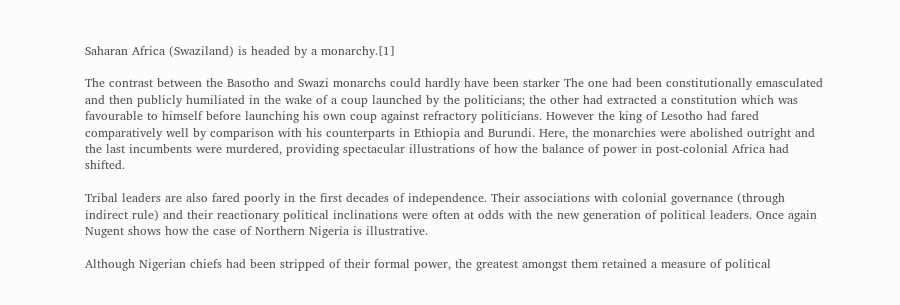Saharan Africa (Swaziland) is headed by a monarchy.[1]

The contrast between the Basotho and Swazi monarchs could hardly have been starker The one had been constitutionally emasculated and then publicly humiliated in the wake of a coup launched by the politicians; the other had extracted a constitution which was favourable to himself before launching his own coup against refractory politicians. However the king of Lesotho had fared comparatively well by comparison with his counterparts in Ethiopia and Burundi. Here, the monarchies were abolished outright and the last incumbents were murdered, providing spectacular illustrations of how the balance of power in post-colonial Africa had shifted.

Tribal leaders are also fared poorly in the first decades of independence. Their associations with colonial governance (through indirect rule) and their reactionary political inclinations were often at odds with the new generation of political leaders. Once again Nugent shows how the case of Northern Nigeria is illustrative.

Although Nigerian chiefs had been stripped of their formal power, the greatest amongst them retained a measure of political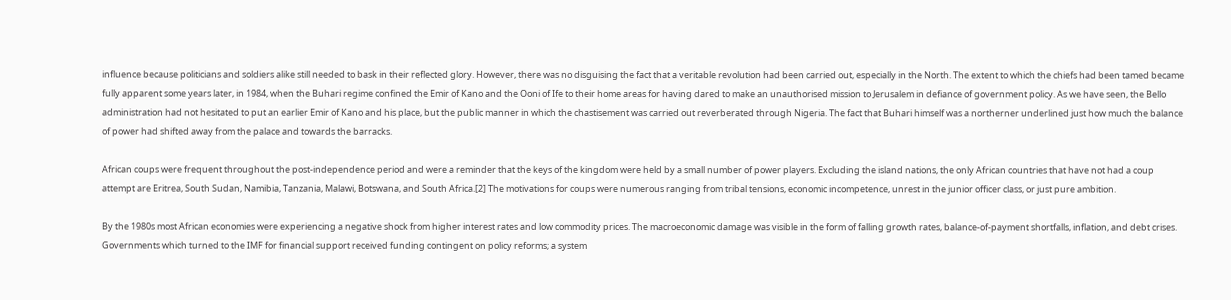influence because politicians and soldiers alike still needed to bask in their reflected glory. However, there was no disguising the fact that a veritable revolution had been carried out, especially in the North. The extent to which the chiefs had been tamed became fully apparent some years later, in 1984, when the Buhari regime confined the Emir of Kano and the Ooni of Ife to their home areas for having dared to make an unauthorised mission to Jerusalem in defiance of government policy. As we have seen, the Bello administration had not hesitated to put an earlier Emir of Kano and his place, but the public manner in which the chastisement was carried out reverberated through Nigeria. The fact that Buhari himself was a northerner underlined just how much the balance of power had shifted away from the palace and towards the barracks.

African coups were frequent throughout the post-independence period and were a reminder that the keys of the kingdom were held by a small number of power players. Excluding the island nations, the only African countries that have not had a coup attempt are Eritrea, South Sudan, Namibia, Tanzania, Malawi, Botswana, and South Africa.[2] The motivations for coups were numerous ranging from tribal tensions, economic incompetence, unrest in the junior officer class, or just pure ambition.

By the 1980s most African economies were experiencing a negative shock from higher interest rates and low commodity prices. The macroeconomic damage was visible in the form of falling growth rates, balance-of-payment shortfalls, inflation, and debt crises. Governments which turned to the IMF for financial support received funding contingent on policy reforms; a system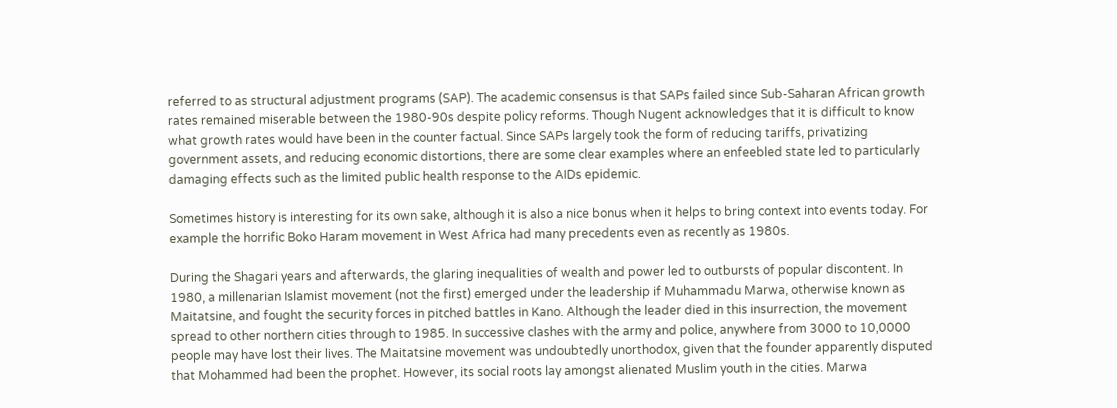referred to as structural adjustment programs (SAP). The academic consensus is that SAPs failed since Sub-Saharan African growth rates remained miserable between the 1980-90s despite policy reforms. Though Nugent acknowledges that it is difficult to know what growth rates would have been in the counter factual. Since SAPs largely took the form of reducing tariffs, privatizing government assets, and reducing economic distortions, there are some clear examples where an enfeebled state led to particularly damaging effects such as the limited public health response to the AIDs epidemic.

Sometimes history is interesting for its own sake, although it is also a nice bonus when it helps to bring context into events today. For example the horrific Boko Haram movement in West Africa had many precedents even as recently as 1980s.

During the Shagari years and afterwards, the glaring inequalities of wealth and power led to outbursts of popular discontent. In 1980, a millenarian Islamist movement (not the first) emerged under the leadership if Muhammadu Marwa, otherwise known as Maitatsine, and fought the security forces in pitched battles in Kano. Although the leader died in this insurrection, the movement spread to other northern cities through to 1985. In successive clashes with the army and police, anywhere from 3000 to 10,0000 people may have lost their lives. The Maitatsine movement was undoubtedly unorthodox, given that the founder apparently disputed that Mohammed had been the prophet. However, its social roots lay amongst alienated Muslim youth in the cities. Marwa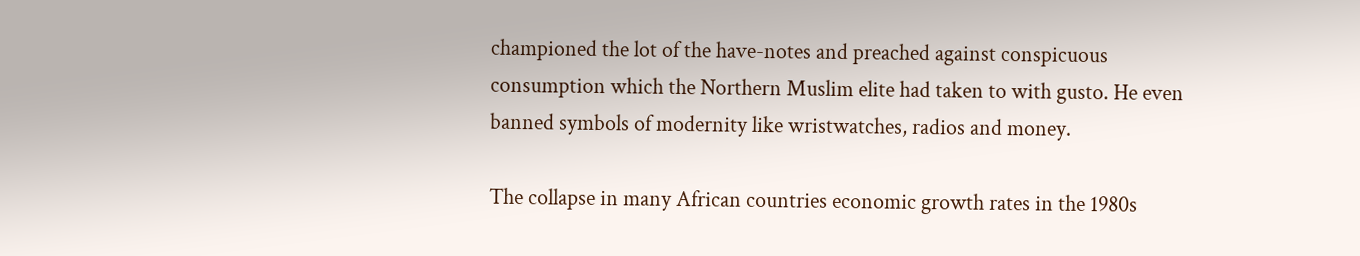championed the lot of the have-notes and preached against conspicuous consumption which the Northern Muslim elite had taken to with gusto. He even banned symbols of modernity like wristwatches, radios and money.

The collapse in many African countries economic growth rates in the 1980s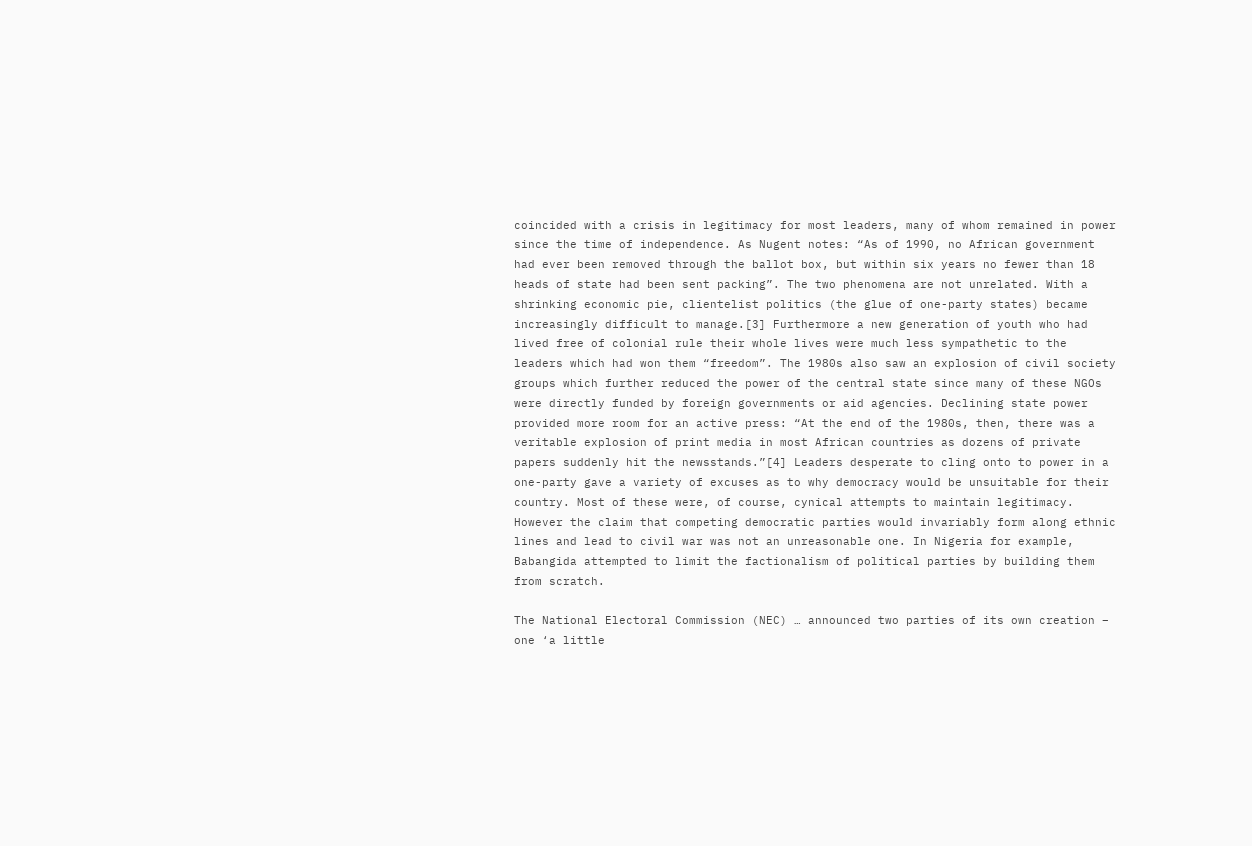coincided with a crisis in legitimacy for most leaders, many of whom remained in power since the time of independence. As Nugent notes: “As of 1990, no African government had ever been removed through the ballot box, but within six years no fewer than 18 heads of state had been sent packing”. The two phenomena are not unrelated. With a shrinking economic pie, clientelist politics (the glue of one-party states) became increasingly difficult to manage.[3] Furthermore a new generation of youth who had lived free of colonial rule their whole lives were much less sympathetic to the leaders which had won them “freedom”. The 1980s also saw an explosion of civil society groups which further reduced the power of the central state since many of these NGOs were directly funded by foreign governments or aid agencies. Declining state power provided more room for an active press: “At the end of the 1980s, then, there was a veritable explosion of print media in most African countries as dozens of private papers suddenly hit the newsstands.”[4] Leaders desperate to cling onto to power in a one-party gave a variety of excuses as to why democracy would be unsuitable for their country. Most of these were, of course, cynical attempts to maintain legitimacy. However the claim that competing democratic parties would invariably form along ethnic lines and lead to civil war was not an unreasonable one. In Nigeria for example, Babangida attempted to limit the factionalism of political parties by building them from scratch.

The National Electoral Commission (NEC) … announced two parties of its own creation – one ‘a little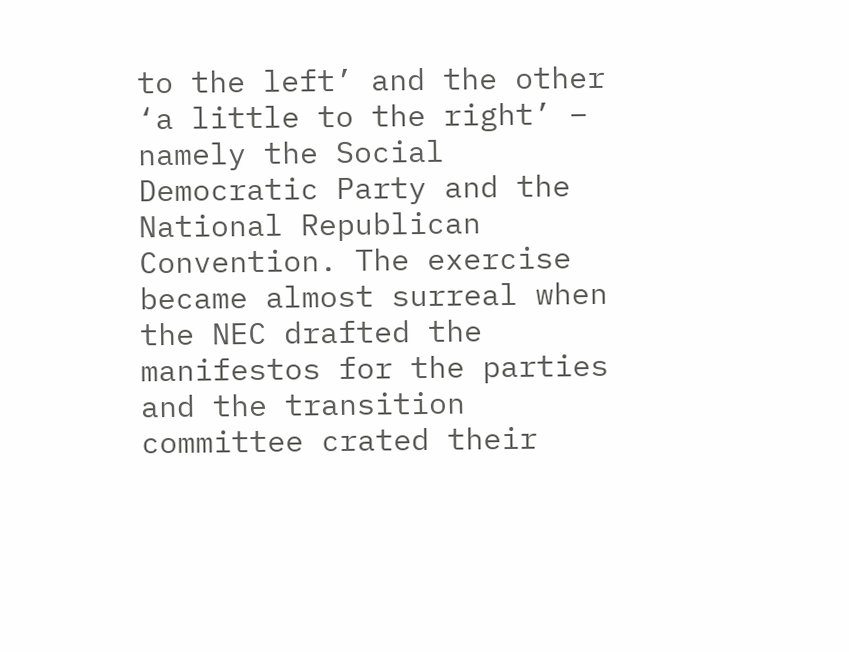to the left’ and the other ‘a little to the right’ – namely the Social Democratic Party and the National Republican Convention. The exercise became almost surreal when the NEC drafted the manifestos for the parties and the transition committee crated their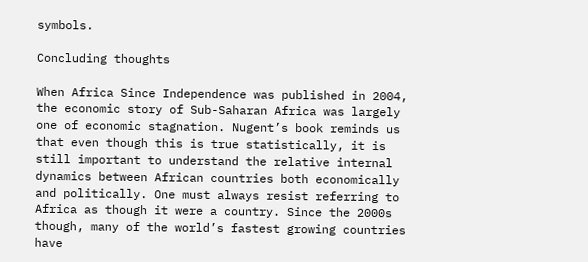symbols.

Concluding thoughts

When Africa Since Independence was published in 2004, the economic story of Sub-Saharan Africa was largely one of economic stagnation. Nugent’s book reminds us that even though this is true statistically, it is still important to understand the relative internal dynamics between African countries both economically and politically. One must always resist referring to Africa as though it were a country. Since the 2000s though, many of the world’s fastest growing countries have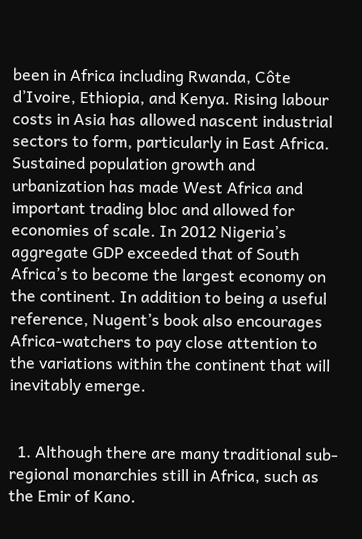been in Africa including Rwanda, Côte d’Ivoire, Ethiopia, and Kenya. Rising labour costs in Asia has allowed nascent industrial sectors to form, particularly in East Africa. Sustained population growth and urbanization has made West Africa and important trading bloc and allowed for economies of scale. In 2012 Nigeria’s aggregate GDP exceeded that of South Africa’s to become the largest economy on the continent. In addition to being a useful reference, Nugent’s book also encourages Africa-watchers to pay close attention to the variations within the continent that will inevitably emerge.


  1. Although there are many traditional sub-regional monarchies still in Africa, such as the Emir of Kano.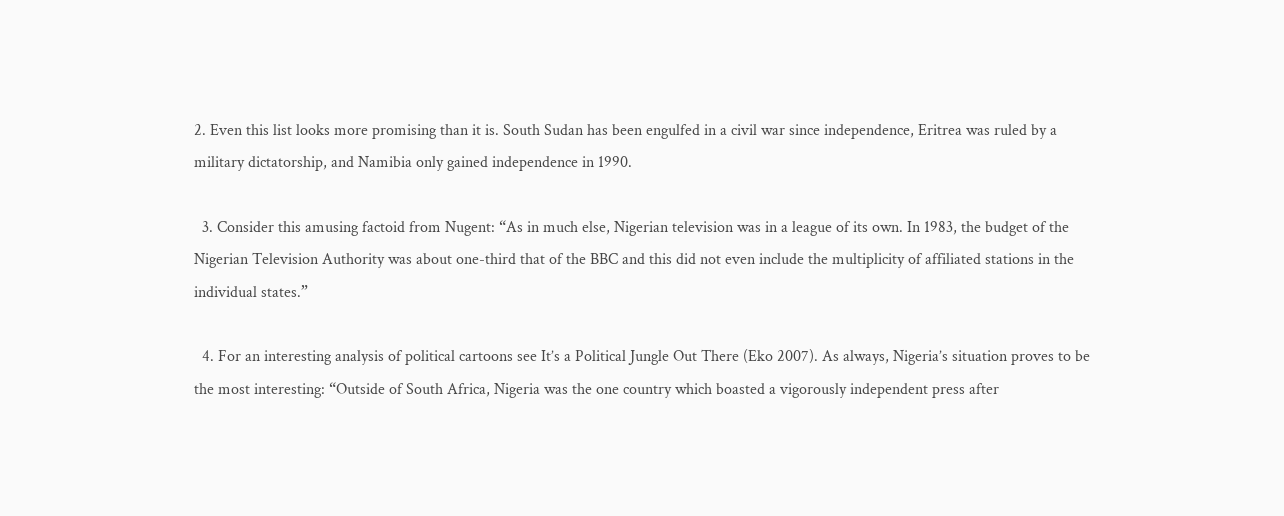2. Even this list looks more promising than it is. South Sudan has been engulfed in a civil war since independence, Eritrea was ruled by a military dictatorship, and Namibia only gained independence in 1990.

  3. Consider this amusing factoid from Nugent: “As in much else, Nigerian television was in a league of its own. In 1983, the budget of the Nigerian Television Authority was about one-third that of the BBC and this did not even include the multiplicity of affiliated stations in the individual states.”

  4. For an interesting analysis of political cartoons see It’s a Political Jungle Out There (Eko 2007). As always, Nigeria’s situation proves to be the most interesting: “Outside of South Africa, Nigeria was the one country which boasted a vigorously independent press after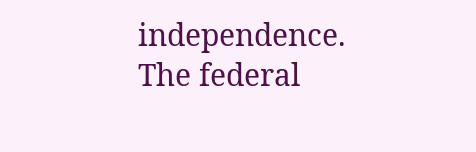independence. The federal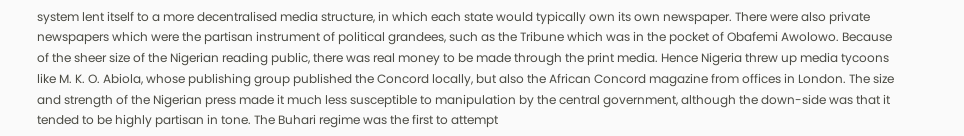system lent itself to a more decentralised media structure, in which each state would typically own its own newspaper. There were also private newspapers which were the partisan instrument of political grandees, such as the Tribune which was in the pocket of Obafemi Awolowo. Because of the sheer size of the Nigerian reading public, there was real money to be made through the print media. Hence Nigeria threw up media tycoons like M. K. O. Abiola, whose publishing group published the Concord locally, but also the African Concord magazine from offices in London. The size and strength of the Nigerian press made it much less susceptible to manipulation by the central government, although the down-side was that it tended to be highly partisan in tone. The Buhari regime was the first to attempt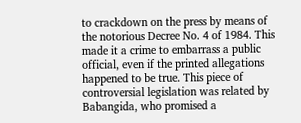to crackdown on the press by means of the notorious Decree No. 4 of 1984. This made it a crime to embarrass a public official, even if the printed allegations happened to be true. This piece of controversial legislation was related by Babangida, who promised a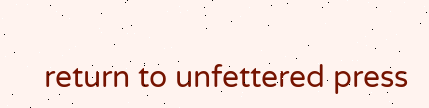return to unfettered press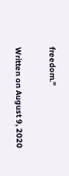freedom.”

Written on August 9, 2020